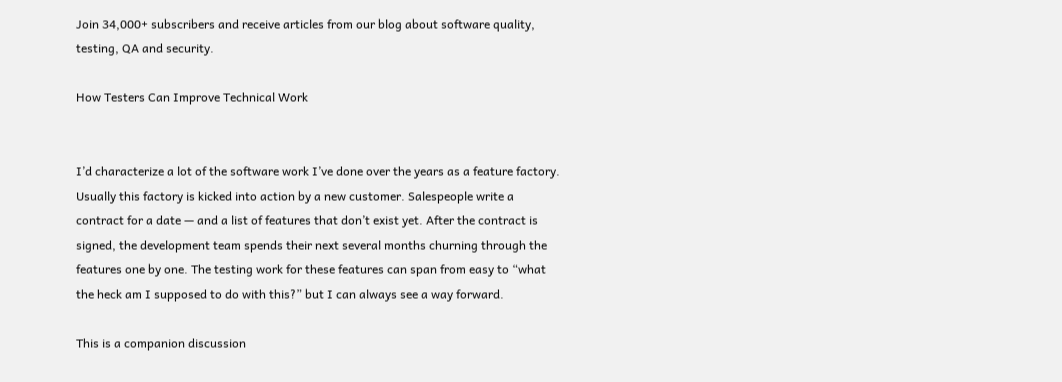Join 34,000+ subscribers and receive articles from our blog about software quality, testing, QA and security.

How Testers Can Improve Technical Work


I’d characterize a lot of the software work I’ve done over the years as a feature factory. Usually this factory is kicked into action by a new customer. Salespeople write a contract for a date — and a list of features that don’t exist yet. After the contract is signed, the development team spends their next several months churning through the features one by one. The testing work for these features can span from easy to “what the heck am I supposed to do with this?” but I can always see a way forward.

This is a companion discussion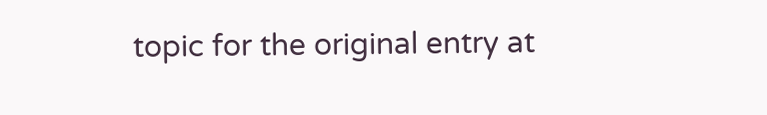topic for the original entry at